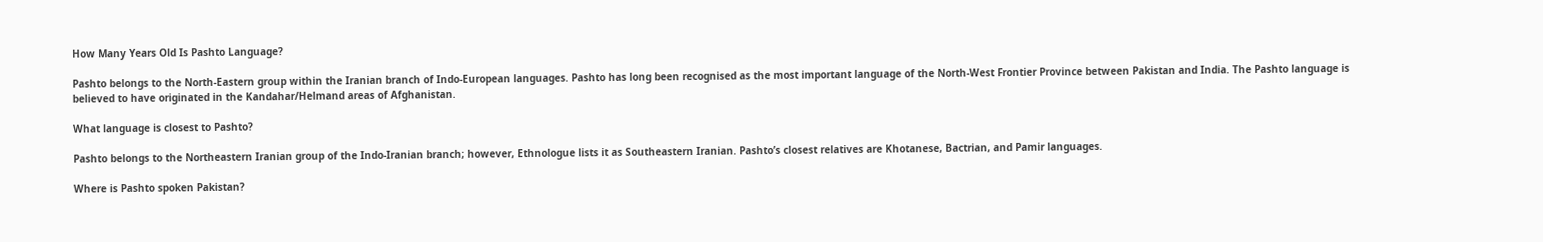How Many Years Old Is Pashto Language?

Pashto belongs to the North-Eastern group within the Iranian branch of Indo-European languages. Pashto has long been recognised as the most important language of the North-West Frontier Province between Pakistan and India. The Pashto language is believed to have originated in the Kandahar/Helmand areas of Afghanistan.

What language is closest to Pashto?

Pashto belongs to the Northeastern Iranian group of the Indo-Iranian branch; however, Ethnologue lists it as Southeastern Iranian. Pashto’s closest relatives are Khotanese, Bactrian, and Pamir languages.

Where is Pashto spoken Pakistan?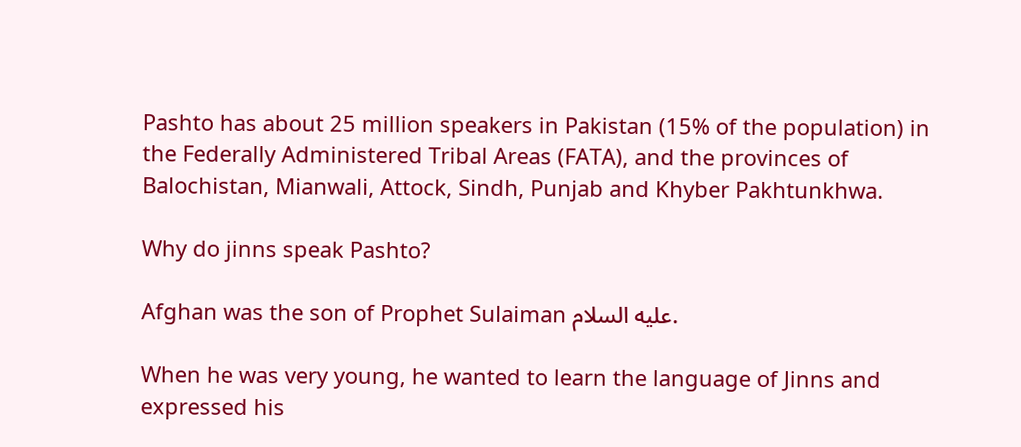Pashto has about 25 million speakers in Pakistan (15% of the population) in the Federally Administered Tribal Areas (FATA), and the provinces of Balochistan, Mianwali, Attock, Sindh, Punjab and Khyber Pakhtunkhwa.

Why do jinns speak Pashto?

Afghan was the son of Prophet Sulaiman عليه السلام.

When he was very young, he wanted to learn the language of Jinns and expressed his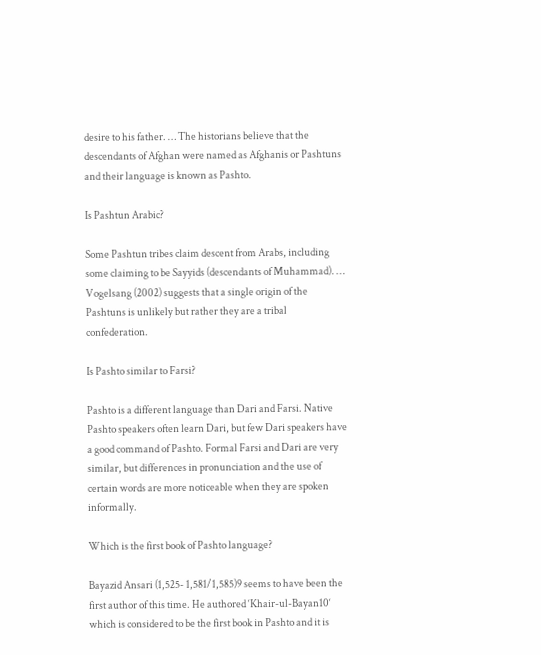desire to his father. … The historians believe that the descendants of Afghan were named as Afghanis or Pashtuns and their language is known as Pashto.

Is Pashtun Arabic?

Some Pashtun tribes claim descent from Arabs, including some claiming to be Sayyids (descendants of Muhammad). … Vogelsang (2002) suggests that a single origin of the Pashtuns is unlikely but rather they are a tribal confederation.

Is Pashto similar to Farsi?

Pashto is a different language than Dari and Farsi. Native Pashto speakers often learn Dari, but few Dari speakers have a good command of Pashto. Formal Farsi and Dari are very similar, but differences in pronunciation and the use of certain words are more noticeable when they are spoken informally.

Which is the first book of Pashto language?

Bayazid Ansari (1,525- 1,581/1,585)9 seems to have been the first author of this time. He authored ‘Khair-ul-Bayan10‘ which is considered to be the first book in Pashto and it is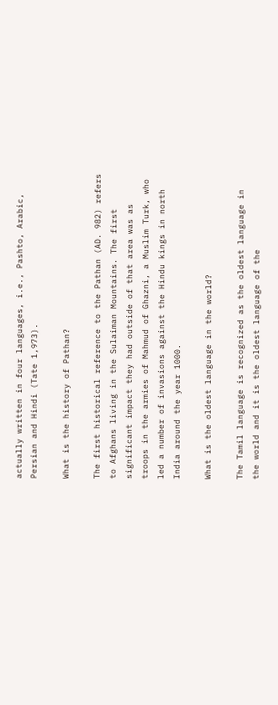actually written in four languages, i.e., Pashto, Arabic, Persian and Hindi (Tate 1,973).

What is the history of Pathan?

The first historical reference to the Pathan (AD. 982) refers to Afghans living in the Sulaiman Mountains. The first significant impact they had outside of that area was as troops in the armies of Mahmud of Ghazni, a Muslim Turk, who led a number of invasions against the Hindu kings in north India around the year 1000.

What is the oldest language in the world?

The Tamil language is recognized as the oldest language in the world and it is the oldest language of the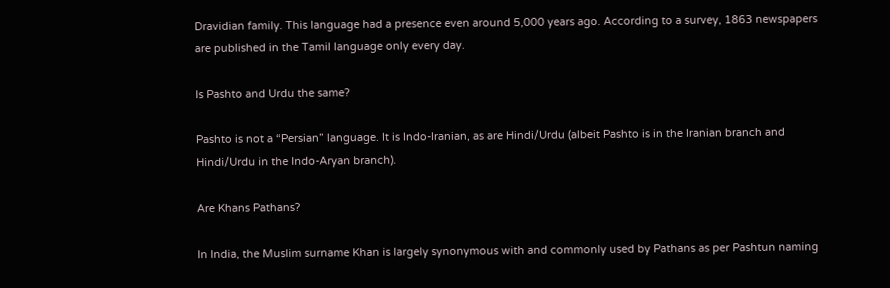Dravidian family. This language had a presence even around 5,000 years ago. According to a survey, 1863 newspapers are published in the Tamil language only every day.

Is Pashto and Urdu the same?

Pashto is not a “Persian” language. It is Indo-Iranian, as are Hindi/Urdu (albeit Pashto is in the Iranian branch and Hindi/Urdu in the Indo-Aryan branch).

Are Khans Pathans?

In India, the Muslim surname Khan is largely synonymous with and commonly used by Pathans as per Pashtun naming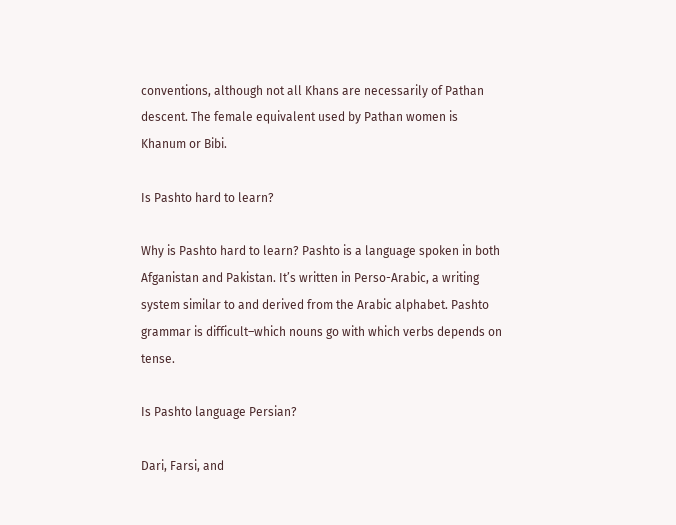conventions, although not all Khans are necessarily of Pathan descent. The female equivalent used by Pathan women is Khanum or Bibi.

Is Pashto hard to learn?

Why is Pashto hard to learn? Pashto is a language spoken in both Afganistan and Pakistan. It’s written in Perso-Arabic, a writing system similar to and derived from the Arabic alphabet. Pashto grammar is difficult–which nouns go with which verbs depends on tense.

Is Pashto language Persian?

Dari, Farsi, and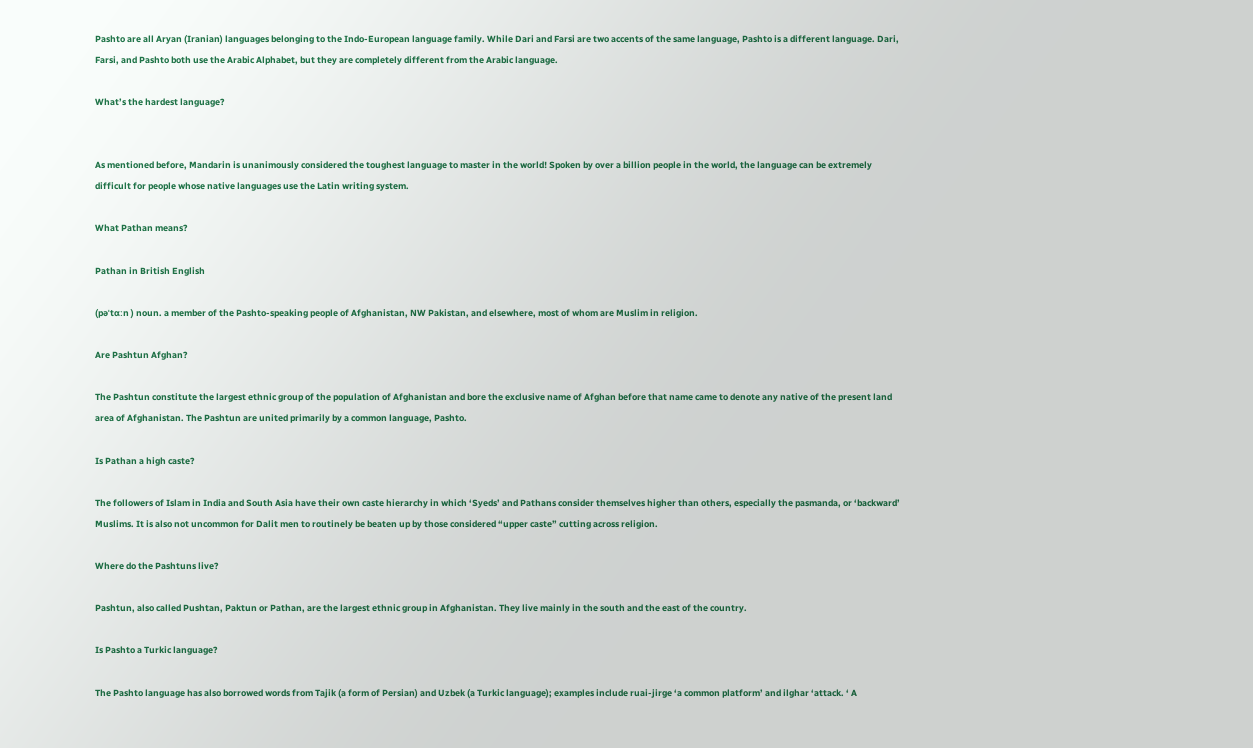Pashto are all Aryan (Iranian) languages belonging to the Indo-European language family. While Dari and Farsi are two accents of the same language, Pashto is a different language. Dari, Farsi, and Pashto both use the Arabic Alphabet, but they are completely different from the Arabic language.

What’s the hardest language?


As mentioned before, Mandarin is unanimously considered the toughest language to master in the world! Spoken by over a billion people in the world, the language can be extremely difficult for people whose native languages use the Latin writing system.

What Pathan means?

Pathan in British English

(pəˈtɑːn ) noun. a member of the Pashto-speaking people of Afghanistan, NW Pakistan, and elsewhere, most of whom are Muslim in religion.

Are Pashtun Afghan?

The Pashtun constitute the largest ethnic group of the population of Afghanistan and bore the exclusive name of Afghan before that name came to denote any native of the present land area of Afghanistan. The Pashtun are united primarily by a common language, Pashto.

Is Pathan a high caste?

The followers of Islam in India and South Asia have their own caste hierarchy in which ‘Syeds’ and Pathans consider themselves higher than others, especially the pasmanda, or ‘backward’ Muslims. It is also not uncommon for Dalit men to routinely be beaten up by those considered “upper caste” cutting across religion.

Where do the Pashtuns live?

Pashtun, also called Pushtan, Paktun or Pathan, are the largest ethnic group in Afghanistan. They live mainly in the south and the east of the country.

Is Pashto a Turkic language?

The Pashto language has also borrowed words from Tajik (a form of Persian) and Uzbek (a Turkic language); examples include ruai-jirge ‘a common platform’ and ilghar ‘attack. ‘ A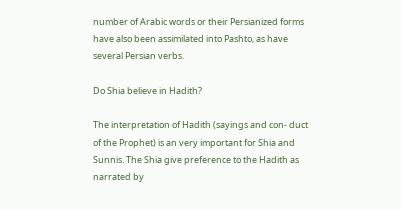number of Arabic words or their Persianized forms have also been assimilated into Pashto, as have several Persian verbs.

Do Shia believe in Hadith?

The interpretation of Hadith (sayings and con- duct of the Prophet) is an very important for Shia and Sunnis. The Shia give preference to the Hadith as narrated by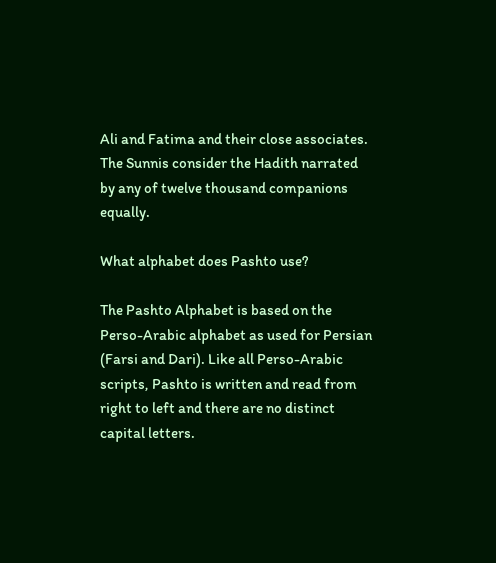Ali and Fatima and their close associates. The Sunnis consider the Hadith narrated by any of twelve thousand companions equally.

What alphabet does Pashto use?

The Pashto Alphabet is based on the Perso-Arabic alphabet as used for Persian (Farsi and Dari). Like all Perso-Arabic scripts, Pashto is written and read from right to left and there are no distinct capital letters.